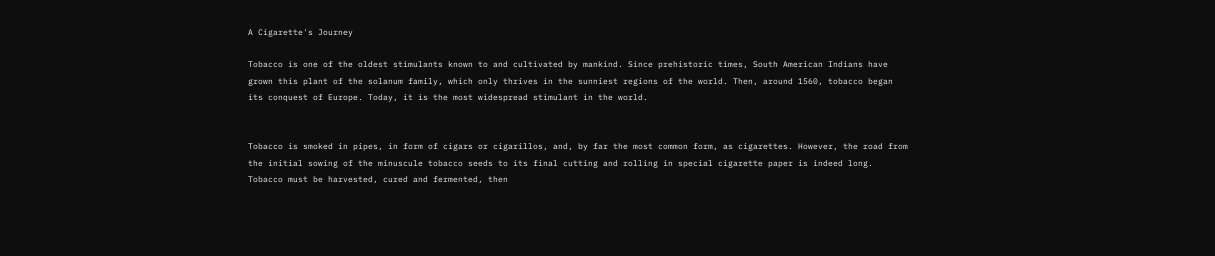A Cigarette's Journey

Tobacco is one of the oldest stimulants known to and cultivated by mankind. Since prehistoric times, South American Indians have grown this plant of the solanum family, which only thrives in the sunniest regions of the world. Then, around 1560, tobacco began its conquest of Europe. Today, it is the most widespread stimulant in the world.


Tobacco is smoked in pipes, in form of cigars or cigarillos, and, by far the most common form, as cigarettes. However, the road from the initial sowing of the minuscule tobacco seeds to its final cutting and rolling in special cigarette paper is indeed long. Tobacco must be harvested, cured and fermented, then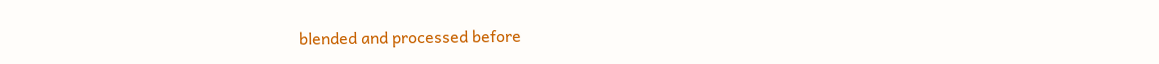blended and processed before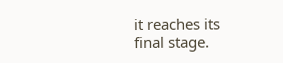it reaches its final stage.